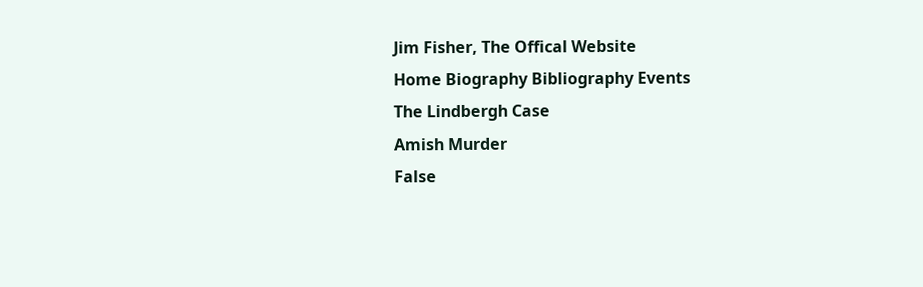Jim Fisher, The Offical Website
Home Biography Bibliography Events
The Lindbergh Case
Amish Murder
False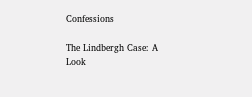Confessions

The Lindbergh Case: A Look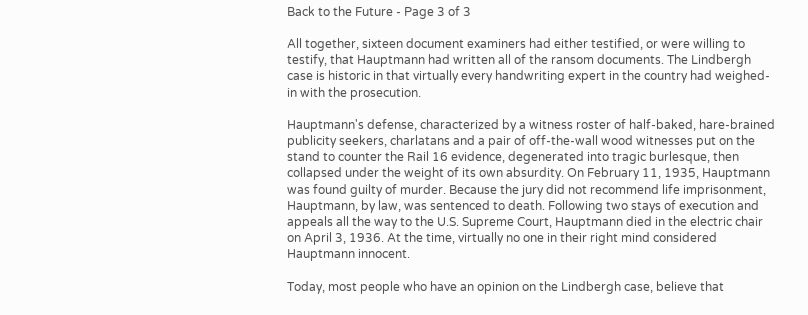Back to the Future - Page 3 of 3

All together, sixteen document examiners had either testified, or were willing to testify, that Hauptmann had written all of the ransom documents. The Lindbergh case is historic in that virtually every handwriting expert in the country had weighed-in with the prosecution.

Hauptmann's defense, characterized by a witness roster of half-baked, hare-brained publicity seekers, charlatans and a pair of off-the-wall wood witnesses put on the stand to counter the Rail 16 evidence, degenerated into tragic burlesque, then collapsed under the weight of its own absurdity. On February 11, 1935, Hauptmann was found guilty of murder. Because the jury did not recommend life imprisonment, Hauptmann, by law, was sentenced to death. Following two stays of execution and appeals all the way to the U.S. Supreme Court, Hauptmann died in the electric chair on April 3, 1936. At the time, virtually no one in their right mind considered Hauptmann innocent.

Today, most people who have an opinion on the Lindbergh case, believe that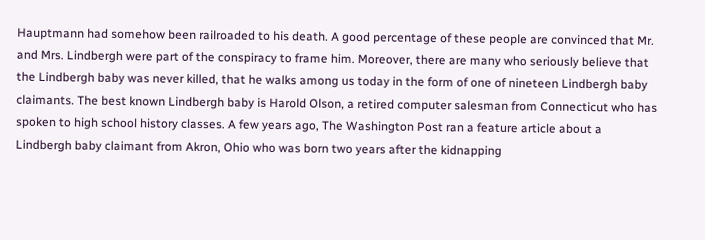Hauptmann had somehow been railroaded to his death. A good percentage of these people are convinced that Mr. and Mrs. Lindbergh were part of the conspiracy to frame him. Moreover, there are many who seriously believe that the Lindbergh baby was never killed, that he walks among us today in the form of one of nineteen Lindbergh baby claimants. The best known Lindbergh baby is Harold Olson, a retired computer salesman from Connecticut who has spoken to high school history classes. A few years ago, The Washington Post ran a feature article about a Lindbergh baby claimant from Akron, Ohio who was born two years after the kidnapping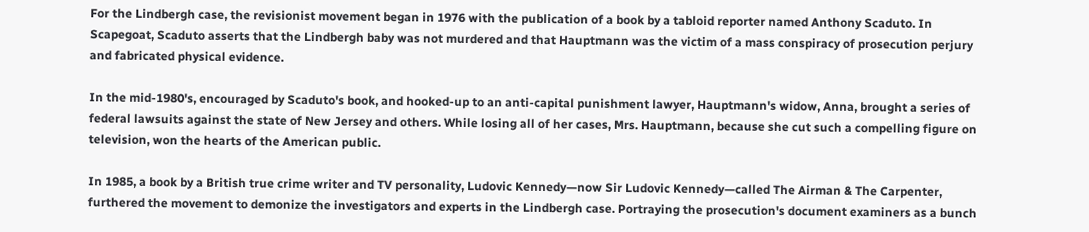For the Lindbergh case, the revisionist movement began in 1976 with the publication of a book by a tabloid reporter named Anthony Scaduto. In Scapegoat, Scaduto asserts that the Lindbergh baby was not murdered and that Hauptmann was the victim of a mass conspiracy of prosecution perjury and fabricated physical evidence.

In the mid-1980's, encouraged by Scaduto's book, and hooked-up to an anti-capital punishment lawyer, Hauptmann's widow, Anna, brought a series of federal lawsuits against the state of New Jersey and others. While losing all of her cases, Mrs. Hauptmann, because she cut such a compelling figure on television, won the hearts of the American public.

In 1985, a book by a British true crime writer and TV personality, Ludovic Kennedy—now Sir Ludovic Kennedy—called The Airman & The Carpenter, furthered the movement to demonize the investigators and experts in the Lindbergh case. Portraying the prosecution's document examiners as a bunch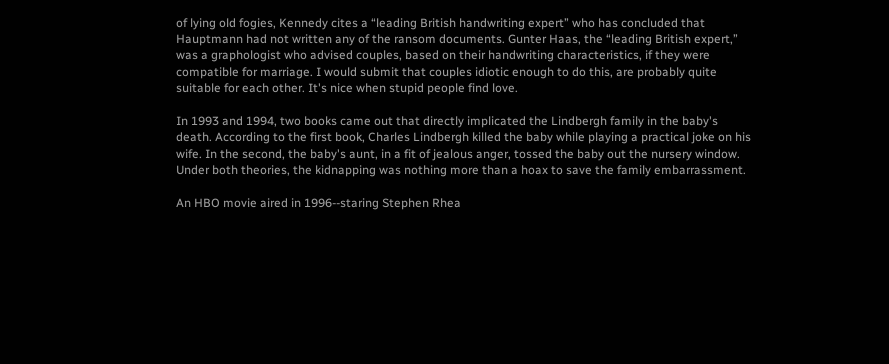of lying old fogies, Kennedy cites a “leading British handwriting expert” who has concluded that Hauptmann had not written any of the ransom documents. Gunter Haas, the “leading British expert,” was a graphologist who advised couples, based on their handwriting characteristics, if they were compatible for marriage. I would submit that couples idiotic enough to do this, are probably quite suitable for each other. It's nice when stupid people find love.

In 1993 and 1994, two books came out that directly implicated the Lindbergh family in the baby's death. According to the first book, Charles Lindbergh killed the baby while playing a practical joke on his wife. In the second, the baby's aunt, in a fit of jealous anger, tossed the baby out the nursery window. Under both theories, the kidnapping was nothing more than a hoax to save the family embarrassment.

An HBO movie aired in 1996--staring Stephen Rhea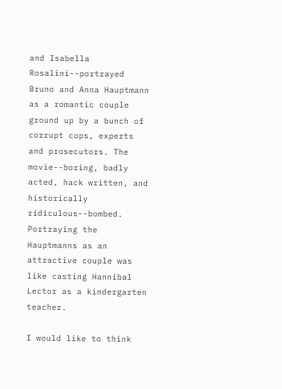and Isabella Rosalini--portrayed Bruno and Anna Hauptmann as a romantic couple ground up by a bunch of corrupt cops, experts and prosecutors. The movie--boring, badly acted, hack written, and historically ridiculous--bombed. Portraying the Hauptmanns as an attractive couple was like casting Hannibal Lector as a kindergarten teacher.

I would like to think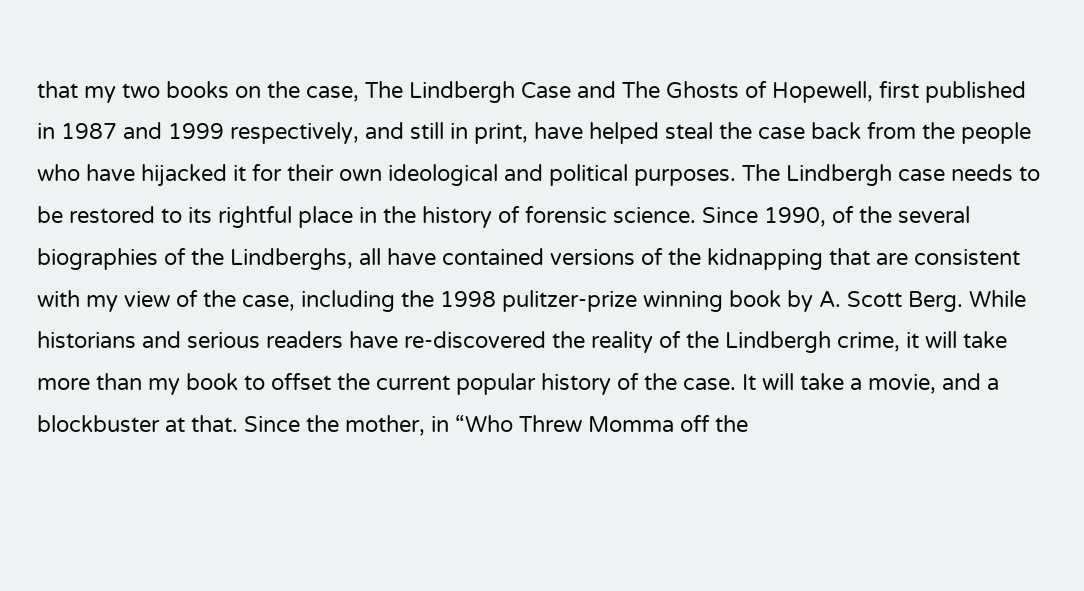that my two books on the case, The Lindbergh Case and The Ghosts of Hopewell, first published in 1987 and 1999 respectively, and still in print, have helped steal the case back from the people who have hijacked it for their own ideological and political purposes. The Lindbergh case needs to be restored to its rightful place in the history of forensic science. Since 1990, of the several biographies of the Lindberghs, all have contained versions of the kidnapping that are consistent with my view of the case, including the 1998 pulitzer-prize winning book by A. Scott Berg. While historians and serious readers have re-discovered the reality of the Lindbergh crime, it will take more than my book to offset the current popular history of the case. It will take a movie, and a blockbuster at that. Since the mother, in “Who Threw Momma off the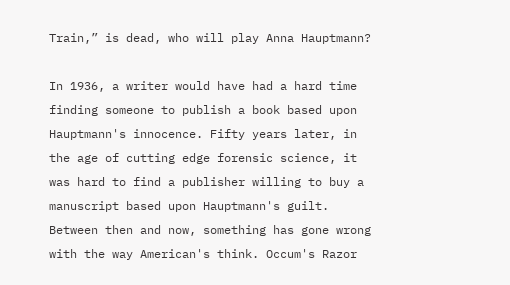Train,” is dead, who will play Anna Hauptmann?

In 1936, a writer would have had a hard time finding someone to publish a book based upon Hauptmann's innocence. Fifty years later, in the age of cutting edge forensic science, it was hard to find a publisher willing to buy a manuscript based upon Hauptmann's guilt. Between then and now, something has gone wrong with the way American's think. Occum's Razor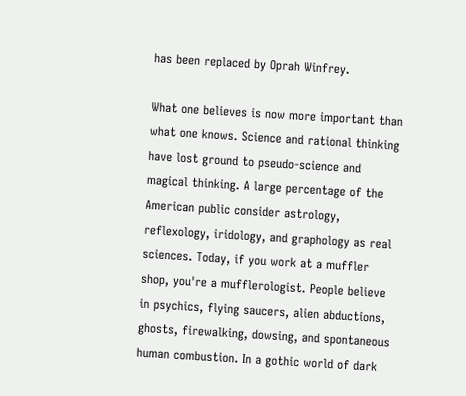has been replaced by Oprah Winfrey.

What one believes is now more important than what one knows. Science and rational thinking have lost ground to pseudo-science and magical thinking. A large percentage of the American public consider astrology, reflexology, iridology, and graphology as real sciences. Today, if you work at a muffler shop, you're a mufflerologist. People believe in psychics, flying saucers, alien abductions, ghosts, firewalking, dowsing, and spontaneous human combustion. In a gothic world of dark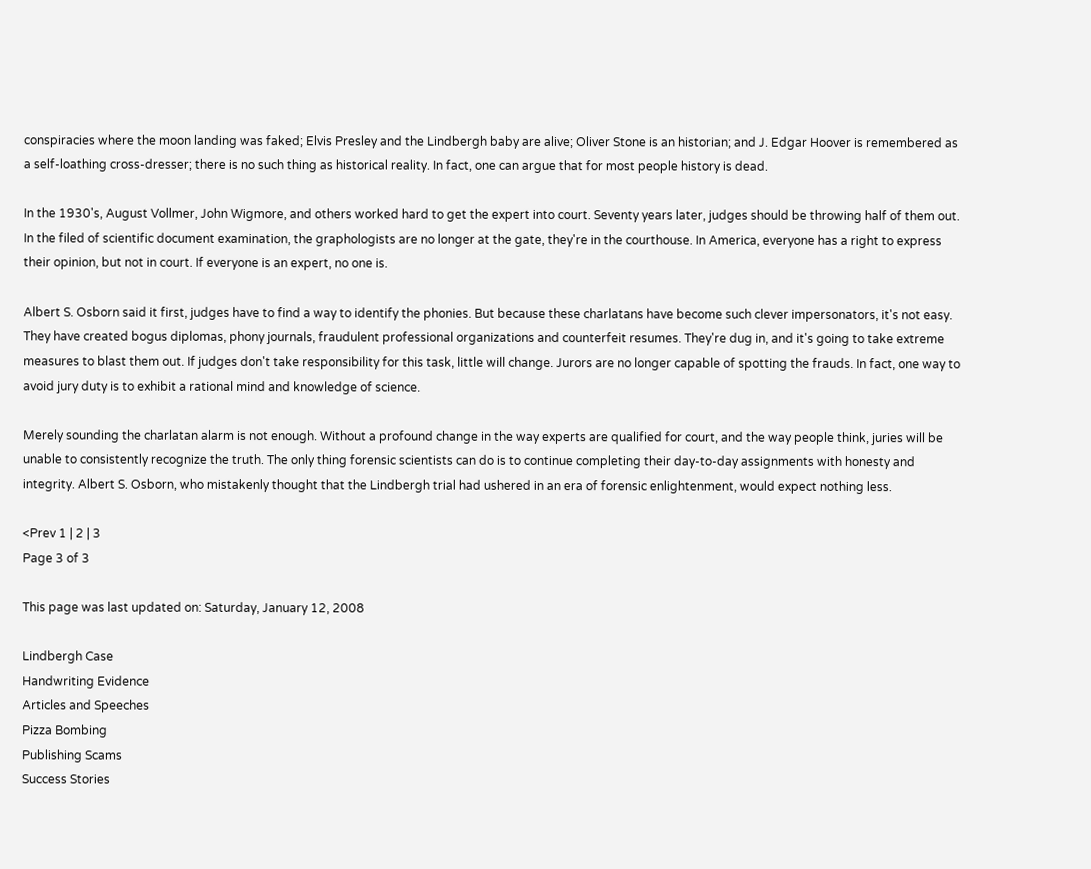conspiracies where the moon landing was faked; Elvis Presley and the Lindbergh baby are alive; Oliver Stone is an historian; and J. Edgar Hoover is remembered as a self-loathing cross-dresser; there is no such thing as historical reality. In fact, one can argue that for most people history is dead.

In the 1930's, August Vollmer, John Wigmore, and others worked hard to get the expert into court. Seventy years later, judges should be throwing half of them out. In the filed of scientific document examination, the graphologists are no longer at the gate, they're in the courthouse. In America, everyone has a right to express their opinion, but not in court. If everyone is an expert, no one is.

Albert S. Osborn said it first, judges have to find a way to identify the phonies. But because these charlatans have become such clever impersonators, it's not easy. They have created bogus diplomas, phony journals, fraudulent professional organizations and counterfeit resumes. They're dug in, and it's going to take extreme measures to blast them out. If judges don't take responsibility for this task, little will change. Jurors are no longer capable of spotting the frauds. In fact, one way to avoid jury duty is to exhibit a rational mind and knowledge of science.

Merely sounding the charlatan alarm is not enough. Without a profound change in the way experts are qualified for court, and the way people think, juries will be unable to consistently recognize the truth. The only thing forensic scientists can do is to continue completing their day-to-day assignments with honesty and integrity. Albert S. Osborn, who mistakenly thought that the Lindbergh trial had ushered in an era of forensic enlightenment, would expect nothing less.

<Prev 1 | 2 | 3
Page 3 of 3

This page was last updated on: Saturday, January 12, 2008

Lindbergh Case
Handwriting Evidence
Articles and Speeches
Pizza Bombing
Publishing Scams
Success Stories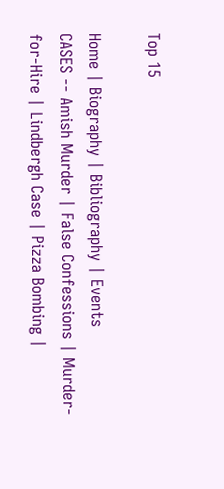Top 15

Home | Biography | Bibliography | Events
CASES -- Amish Murder | False Confessions | Murder-for-Hire | Lindbergh Case | Pizza Bombing |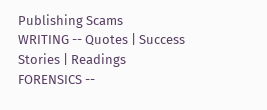Publishing Scams
WRITING -- Quotes | Success Stories | Readings
FORENSICS --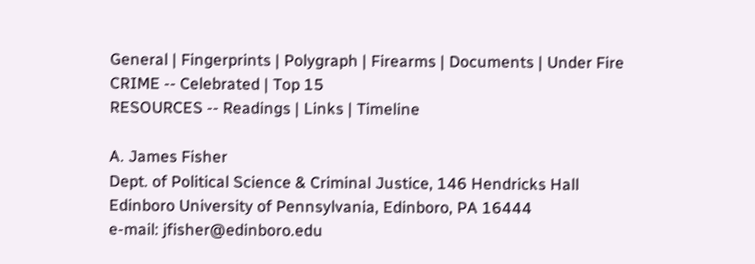General | Fingerprints | Polygraph | Firearms | Documents | Under Fire
CRIME -- Celebrated | Top 15
RESOURCES -- Readings | Links | Timeline

A. James Fisher
Dept. of Political Science & Criminal Justice, 146 Hendricks Hall
Edinboro University of Pennsylvania, Edinboro, PA 16444
e-mail: jfisher@edinboro.edu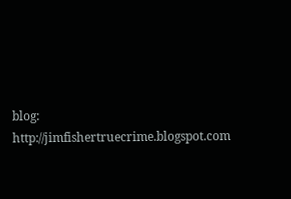blog: http://jimfishertruecrime.blogspot.com